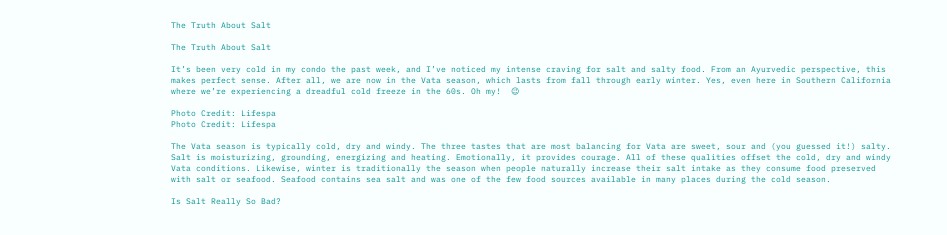The Truth About Salt

The Truth About Salt

It’s been very cold in my condo the past week, and I’ve noticed my intense craving for salt and salty food. From an Ayurvedic perspective, this makes perfect sense. After all, we are now in the Vata season, which lasts from fall through early winter. Yes, even here in Southern California where we’re experiencing a dreadful cold freeze in the 60s. Oh my!  😉

Photo Credit: Lifespa
Photo Credit: Lifespa

The Vata season is typically cold, dry and windy. The three tastes that are most balancing for Vata are sweet, sour and (you guessed it!) salty. Salt is moisturizing, grounding, energizing and heating. Emotionally, it provides courage. All of these qualities offset the cold, dry and windy Vata conditions. Likewise, winter is traditionally the season when people naturally increase their salt intake as they consume food preserved with salt or seafood. Seafood contains sea salt and was one of the few food sources available in many places during the cold season.

Is Salt Really So Bad?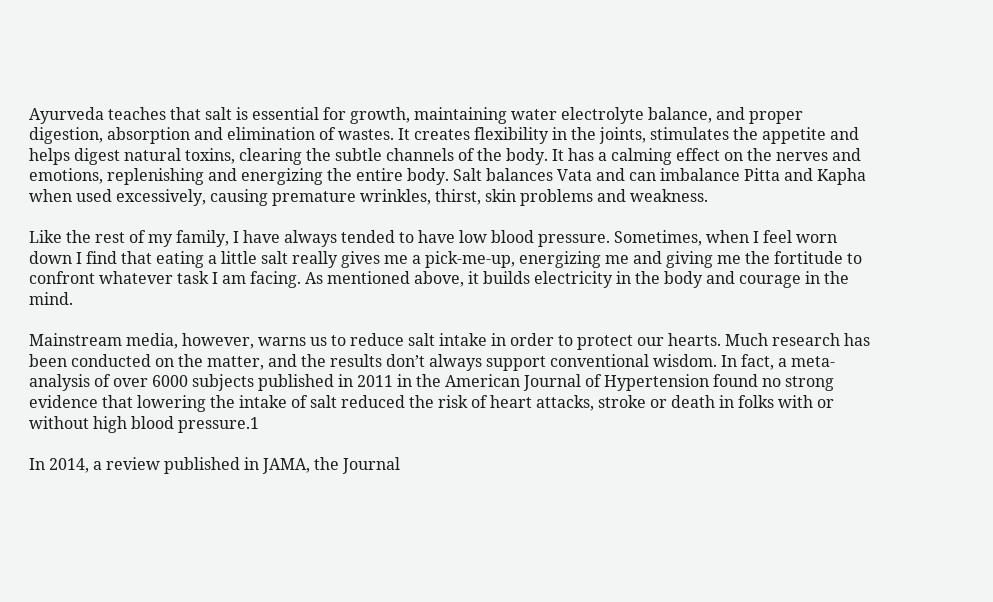Ayurveda teaches that salt is essential for growth, maintaining water electrolyte balance, and proper digestion, absorption and elimination of wastes. It creates flexibility in the joints, stimulates the appetite and helps digest natural toxins, clearing the subtle channels of the body. It has a calming effect on the nerves and emotions, replenishing and energizing the entire body. Salt balances Vata and can imbalance Pitta and Kapha when used excessively, causing premature wrinkles, thirst, skin problems and weakness.

Like the rest of my family, I have always tended to have low blood pressure. Sometimes, when I feel worn down I find that eating a little salt really gives me a pick-me-up, energizing me and giving me the fortitude to confront whatever task I am facing. As mentioned above, it builds electricity in the body and courage in the mind.

Mainstream media, however, warns us to reduce salt intake in order to protect our hearts. Much research has been conducted on the matter, and the results don’t always support conventional wisdom. In fact, a meta-analysis of over 6000 subjects published in 2011 in the American Journal of Hypertension found no strong evidence that lowering the intake of salt reduced the risk of heart attacks, stroke or death in folks with or without high blood pressure.1

In 2014, a review published in JAMA, the Journal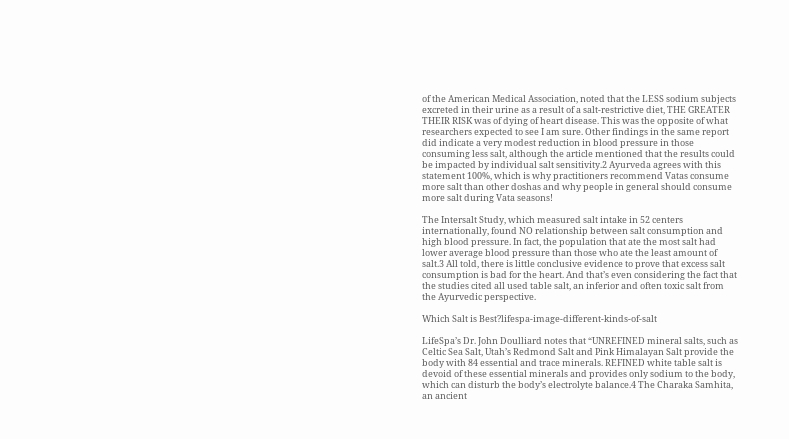of the American Medical Association, noted that the LESS sodium subjects excreted in their urine as a result of a salt-restrictive diet, THE GREATER THEIR RISK was of dying of heart disease. This was the opposite of what researchers expected to see I am sure. Other findings in the same report did indicate a very modest reduction in blood pressure in those consuming less salt, although the article mentioned that the results could be impacted by individual salt sensitivity.2 Ayurveda agrees with this statement 100%, which is why practitioners recommend Vatas consume more salt than other doshas and why people in general should consume more salt during Vata seasons!

The Intersalt Study, which measured salt intake in 52 centers internationally, found NO relationship between salt consumption and high blood pressure. In fact, the population that ate the most salt had lower average blood pressure than those who ate the least amount of salt.3 All told, there is little conclusive evidence to prove that excess salt consumption is bad for the heart. And that’s even considering the fact that the studies cited all used table salt, an inferior and often toxic salt from the Ayurvedic perspective.

Which Salt is Best?lifespa-image-different-kinds-of-salt

LifeSpa’s Dr. John Doulliard notes that “UNREFINED mineral salts, such as Celtic Sea Salt, Utah’s Redmond Salt and Pink Himalayan Salt provide the body with 84 essential and trace minerals. REFINED white table salt is devoid of these essential minerals and provides only sodium to the body, which can disturb the body’s electrolyte balance.4 The Charaka Samhita, an ancient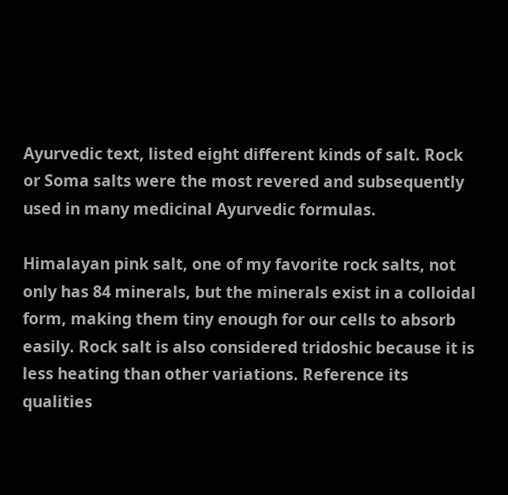Ayurvedic text, listed eight different kinds of salt. Rock or Soma salts were the most revered and subsequently used in many medicinal Ayurvedic formulas.

Himalayan pink salt, one of my favorite rock salts, not only has 84 minerals, but the minerals exist in a colloidal form, making them tiny enough for our cells to absorb easily. Rock salt is also considered tridoshic because it is less heating than other variations. Reference its qualities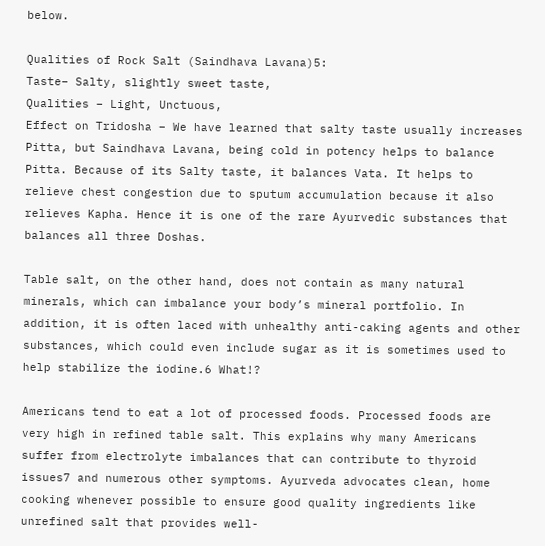below.

Qualities of Rock Salt (Saindhava Lavana)5:
Taste– Salty, slightly sweet taste,
Qualities – Light, Unctuous,
Effect on Tridosha – We have learned that salty taste usually increases Pitta, but Saindhava Lavana, being cold in potency helps to balance Pitta. Because of its Salty taste, it balances Vata. It helps to relieve chest congestion due to sputum accumulation because it also relieves Kapha. Hence it is one of the rare Ayurvedic substances that balances all three Doshas.

Table salt, on the other hand, does not contain as many natural minerals, which can imbalance your body’s mineral portfolio. In addition, it is often laced with unhealthy anti-caking agents and other substances, which could even include sugar as it is sometimes used to help stabilize the iodine.6 What!?

Americans tend to eat a lot of processed foods. Processed foods are very high in refined table salt. This explains why many Americans suffer from electrolyte imbalances that can contribute to thyroid issues7 and numerous other symptoms. Ayurveda advocates clean, home cooking whenever possible to ensure good quality ingredients like unrefined salt that provides well-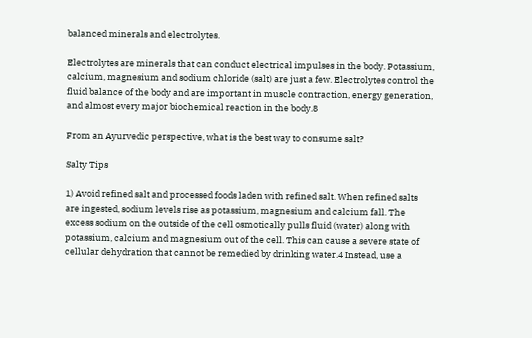balanced minerals and electrolytes.

Electrolytes are minerals that can conduct electrical impulses in the body. Potassium, calcium, magnesium and sodium chloride (salt) are just a few. Electrolytes control the fluid balance of the body and are important in muscle contraction, energy generation, and almost every major biochemical reaction in the body.8

From an Ayurvedic perspective, what is the best way to consume salt?

Salty Tips

1) Avoid refined salt and processed foods laden with refined salt. When refined salts are ingested, sodium levels rise as potassium, magnesium and calcium fall. The excess sodium on the outside of the cell osmotically pulls fluid (water) along with potassium, calcium and magnesium out of the cell. This can cause a severe state of cellular dehydration that cannot be remedied by drinking water.4 Instead, use a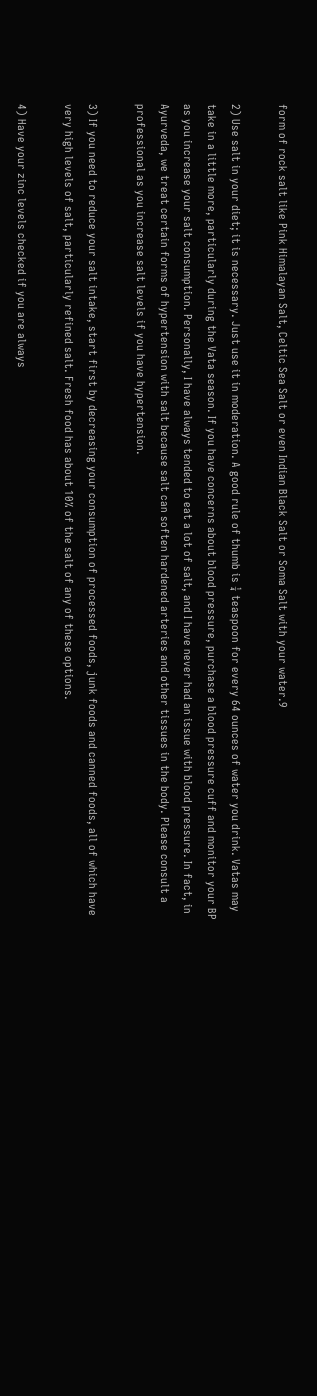form of rock salt like Pink Himalayan Salt, Celtic Sea Salt or even Indian Black Salt or Soma Salt with your water.9

2) Use salt in your diet; it is necessary. Just use it in moderation. A good rule of thumb is ¼ teaspoon for every 64 ounces of water you drink. Vatas may take in a little more, particularly during the Vata season. If you have concerns about blood pressure, purchase a blood pressure cuff and monitor your BP as you increase your salt consumption. Personally, I have always tended to eat a lot of salt, and I have never had an issue with blood pressure. In fact, in Ayurveda, we treat certain forms of hypertension with salt because salt can soften hardened arteries and other tissues in the body. Please consult a professional as you increase salt levels if you have hypertension.

3) If you need to reduce your salt intake, start first by decreasing your consumption of processed foods, junk foods and canned foods, all of which have very high levels of salt, particularly refined salt. Fresh food has about 10% of the salt of any of these options.

4) Have your zinc levels checked if you are always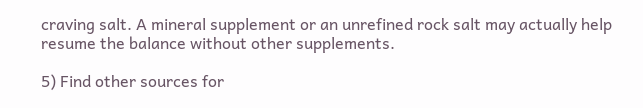craving salt. A mineral supplement or an unrefined rock salt may actually help resume the balance without other supplements.

5) Find other sources for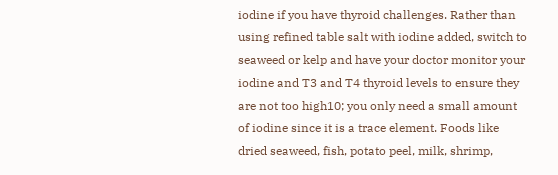iodine if you have thyroid challenges. Rather than using refined table salt with iodine added, switch to seaweed or kelp and have your doctor monitor your iodine and T3 and T4 thyroid levels to ensure they are not too high10; you only need a small amount of iodine since it is a trace element. Foods like dried seaweed, fish, potato peel, milk, shrimp,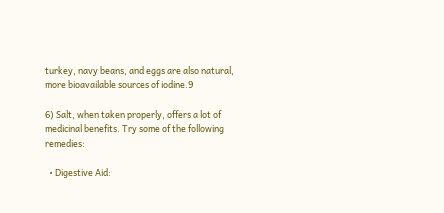turkey, navy beans, and eggs are also natural, more bioavailable sources of iodine.9

6) Salt, when taken properly, offers a lot of medicinal benefits. Try some of the following remedies:

  • Digestive Aid: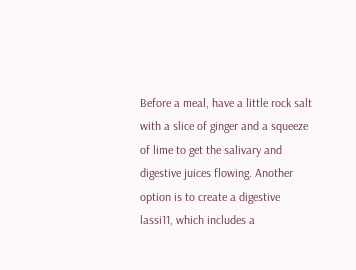Before a meal, have a little rock salt with a slice of ginger and a squeeze of lime to get the salivary and digestive juices flowing. Another option is to create a digestive lassi11, which includes a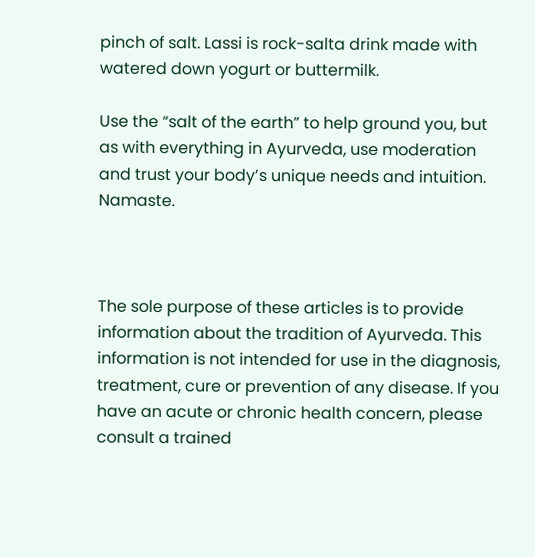pinch of salt. Lassi is rock-salta drink made with watered down yogurt or buttermilk.

Use the “salt of the earth” to help ground you, but as with everything in Ayurveda, use moderation and trust your body’s unique needs and intuition. Namaste.



The sole purpose of these articles is to provide information about the tradition of Ayurveda. This information is not intended for use in the diagnosis, treatment, cure or prevention of any disease. If you have an acute or chronic health concern, please consult a trained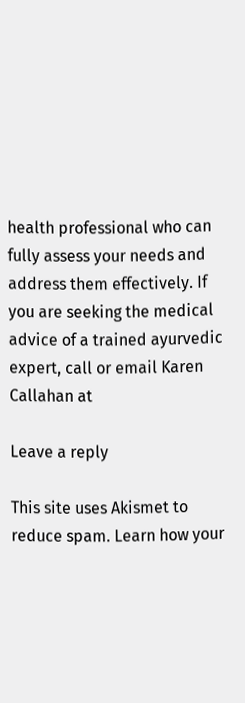health professional who can fully assess your needs and address them effectively. If you are seeking the medical advice of a trained ayurvedic expert, call or email Karen Callahan at

Leave a reply

This site uses Akismet to reduce spam. Learn how your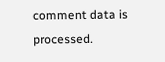comment data is processed.